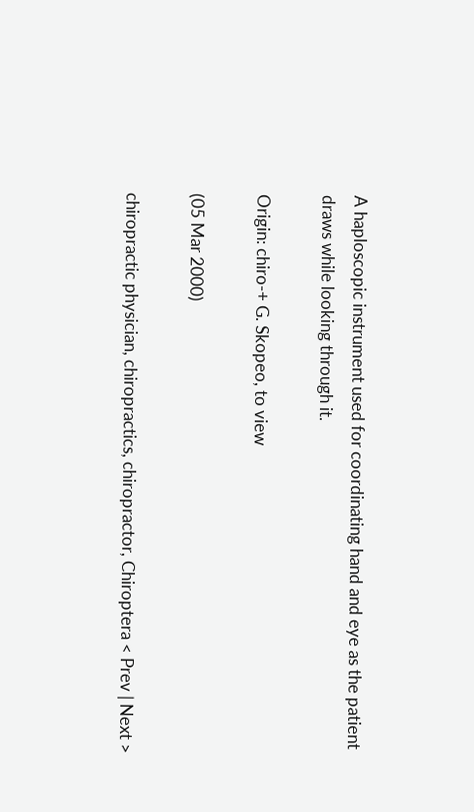A haploscopic instrument used for coordinating hand and eye as the patient draws while looking through it.

Origin: chiro-+ G. Skopeo, to view

(05 Mar 2000)

chiropractic physician, chiropractics, chiropractor, Chiroptera < Prev | Next >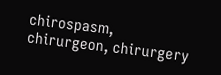chirospasm, chirurgeon, chirurgery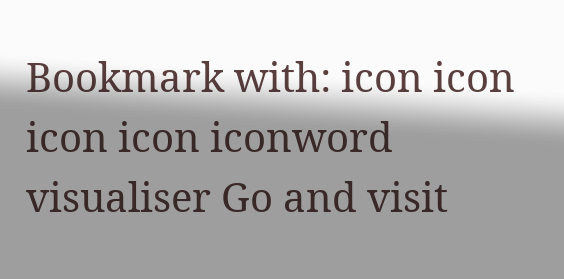Bookmark with: icon icon icon icon iconword visualiser Go and visit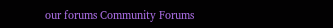our forums Community Forums